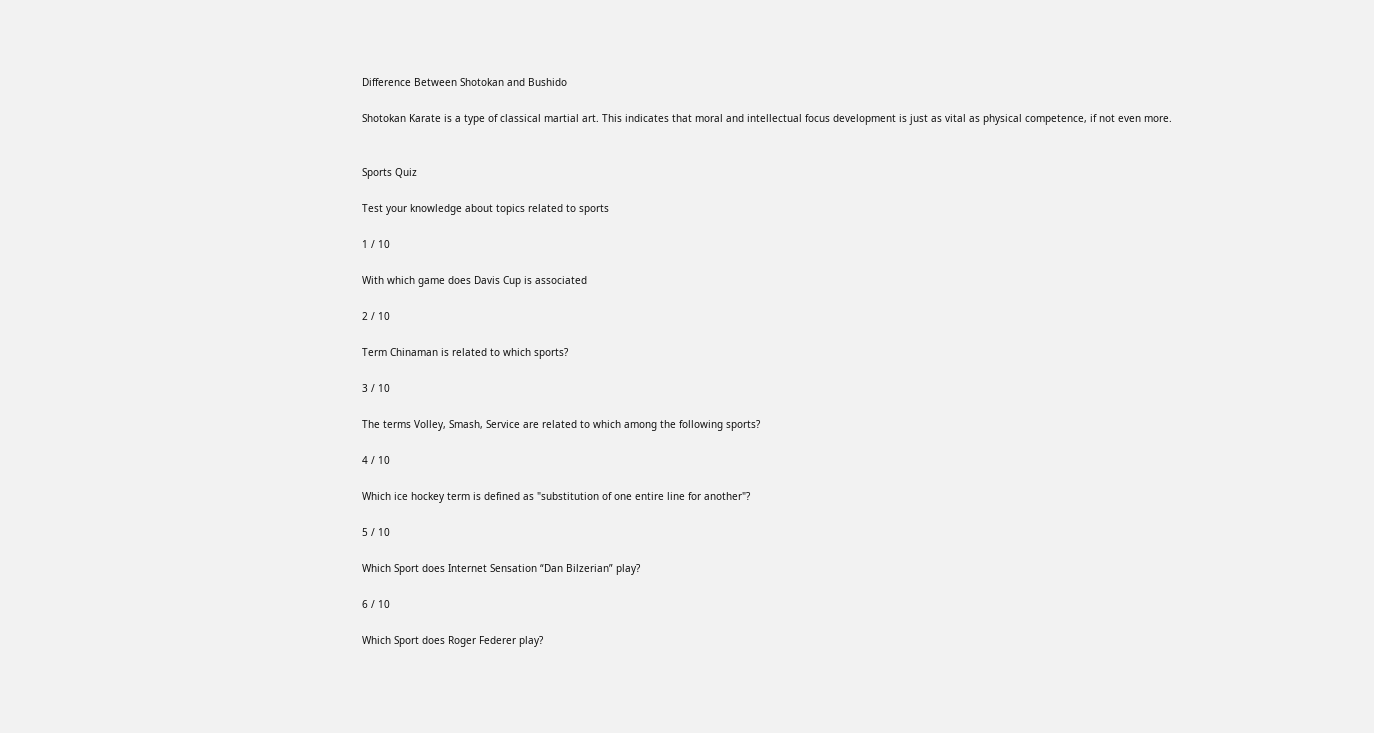Difference Between Shotokan and Bushido

Shotokan Karate is a type of classical martial art. This indicates that moral and intellectual focus development is just as vital as physical competence, if not even more.


Sports Quiz

Test your knowledge about topics related to sports

1 / 10

With which game does Davis Cup is associated

2 / 10

Term Chinaman is related to which sports?

3 / 10

The terms Volley, Smash, Service are related to which among the following sports?

4 / 10

Which ice hockey term is defined as "substitution of one entire line for another"?

5 / 10

Which Sport does Internet Sensation “Dan Bilzerian” play?

6 / 10

Which Sport does Roger Federer play?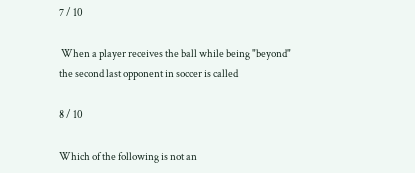7 / 10

 When a player receives the ball while being "beyond" the second last opponent in soccer is called

8 / 10

Which of the following is not an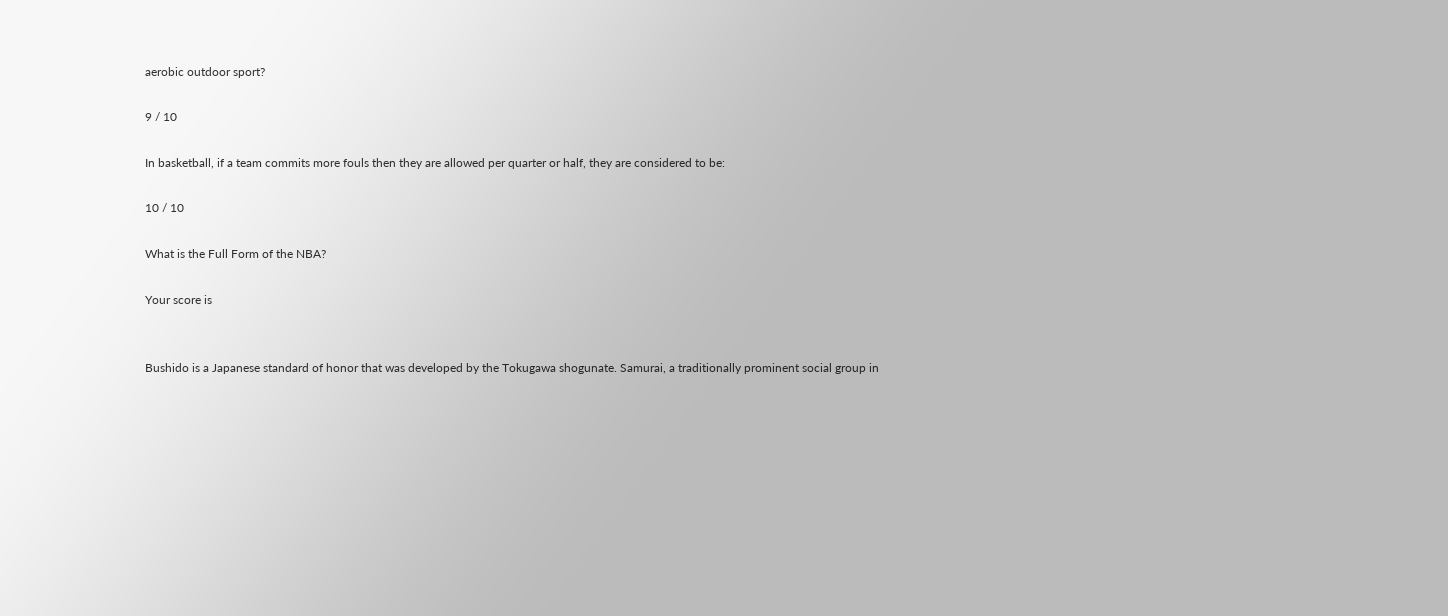aerobic outdoor sport?

9 / 10

In basketball, if a team commits more fouls then they are allowed per quarter or half, they are considered to be:

10 / 10

What is the Full Form of the NBA?

Your score is


Bushido is a Japanese standard of honor that was developed by the Tokugawa shogunate. Samurai, a traditionally prominent social group in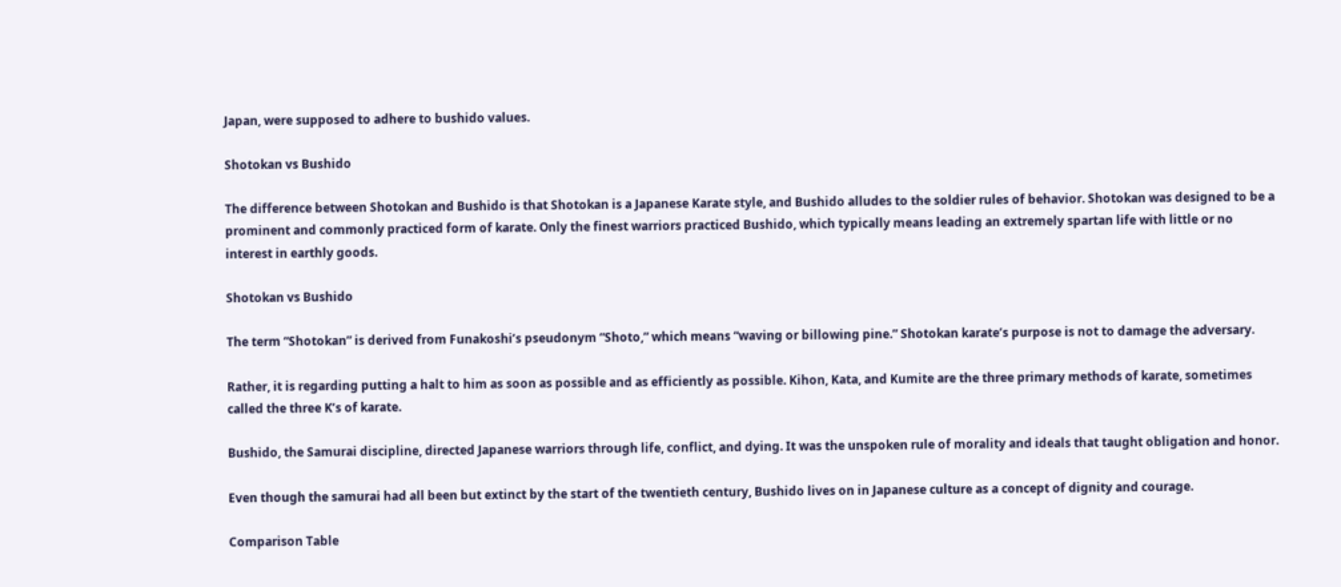Japan, were supposed to adhere to bushido values.

Shotokan vs Bushido

The difference between Shotokan and Bushido is that Shotokan is a Japanese Karate style, and Bushido alludes to the soldier rules of behavior. Shotokan was designed to be a prominent and commonly practiced form of karate. Only the finest warriors practiced Bushido, which typically means leading an extremely spartan life with little or no interest in earthly goods.

Shotokan vs Bushido

The term “Shotokan” is derived from Funakoshi’s pseudonym “Shoto,” which means “waving or billowing pine.” Shotokan karate’s purpose is not to damage the adversary.

Rather, it is regarding putting a halt to him as soon as possible and as efficiently as possible. Kihon, Kata, and Kumite are the three primary methods of karate, sometimes called the three K’s of karate.

Bushido, the Samurai discipline, directed Japanese warriors through life, conflict, and dying. It was the unspoken rule of morality and ideals that taught obligation and honor.

Even though the samurai had all been but extinct by the start of the twentieth century, Bushido lives on in Japanese culture as a concept of dignity and courage.

Comparison Table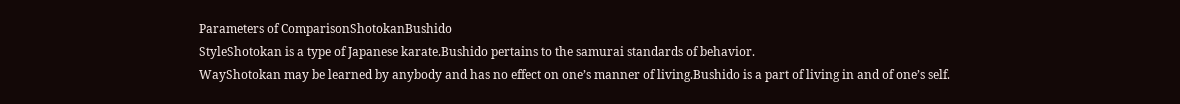Parameters of ComparisonShotokanBushido
StyleShotokan is a type of Japanese karate.Bushido pertains to the samurai standards of behavior.
WayShotokan may be learned by anybody and has no effect on one’s manner of living.Bushido is a part of living in and of one’s self.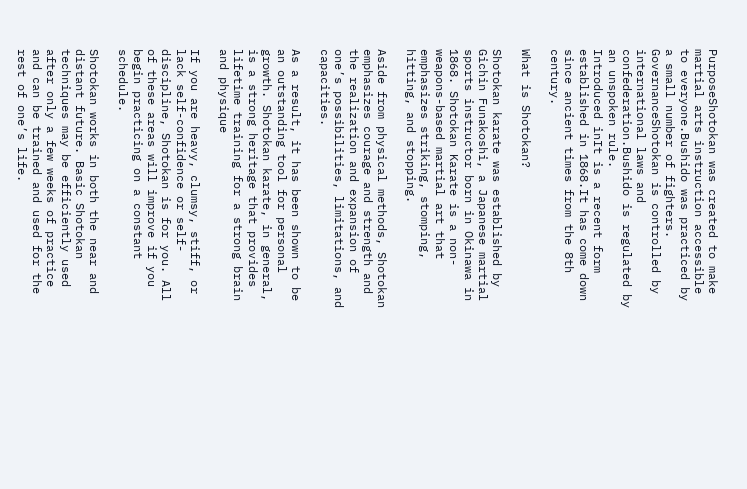PurposeShotokan was created to make martial arts instruction accessible to everyone.Bushido was practiced by a small number of fighters.
GovernanceShotokan is controlled by international laws and confederation.Bushido is regulated by an unspoken rule.
Introduced inIt is a recent form established in 1868.It has come down since ancient times from the 8th century.

What is Shotokan?

Shotokan karate was established by Gichin Funakoshi, a Japanese martial sports instructor born in Okinawa in 1868. Shotokan Karate is a non-weapons-based martial art that emphasizes striking, stomping, hitting, and stopping.

Aside from physical methods, Shotokan emphasizes courage and strength and the realization and expansion of one’s possibilities, limitations, and capacities.

As a result, it has been shown to be an outstanding tool for personal growth. Shotokan karate, in general, is a strong heritage that provides lifetime training for a strong brain and physique

If you are heavy, clumsy, stiff, or lack self-confidence or self-discipline, Shotokan is for you. All of these areas will improve if you begin practicing on a constant schedule.

Shotokan works in both the near and distant future. Basic Shotokan techniques may be efficiently used after only a few weeks of practice and can be trained and used for the rest of one’s life.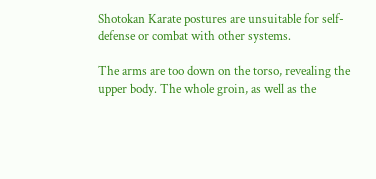Shotokan Karate postures are unsuitable for self-defense or combat with other systems.

The arms are too down on the torso, revealing the upper body. The whole groin, as well as the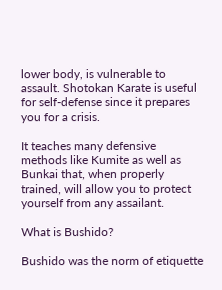lower body, is vulnerable to assault. Shotokan Karate is useful for self-defense since it prepares you for a crisis.

It teaches many defensive methods like Kumite as well as Bunkai that, when properly trained, will allow you to protect yourself from any assailant.

What is Bushido?

Bushido was the norm of etiquette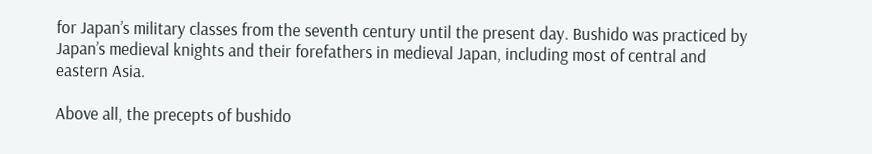for Japan’s military classes from the seventh century until the present day. Bushido was practiced by Japan’s medieval knights and their forefathers in medieval Japan, including most of central and eastern Asia.

Above all, the precepts of bushido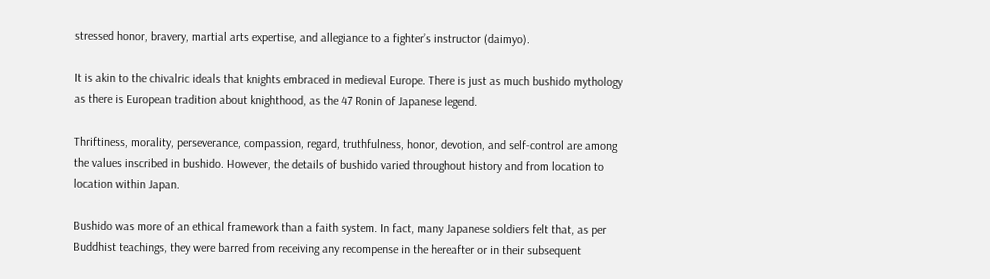stressed honor, bravery, martial arts expertise, and allegiance to a fighter’s instructor (daimyo).

It is akin to the chivalric ideals that knights embraced in medieval Europe. There is just as much bushido mythology as there is European tradition about knighthood, as the 47 Ronin of Japanese legend.

Thriftiness, morality, perseverance, compassion, regard, truthfulness, honor, devotion, and self-control are among the values inscribed in bushido. However, the details of bushido varied throughout history and from location to location within Japan.

Bushido was more of an ethical framework than a faith system. In fact, many Japanese soldiers felt that, as per Buddhist teachings, they were barred from receiving any recompense in the hereafter or in their subsequent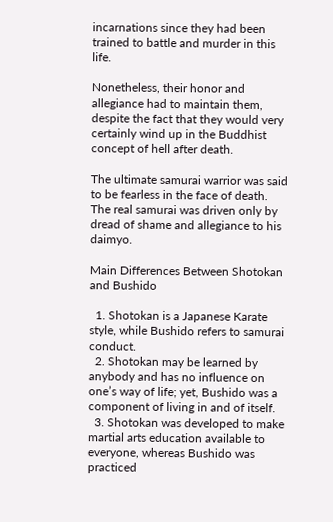incarnations since they had been trained to battle and murder in this life.

Nonetheless, their honor and allegiance had to maintain them, despite the fact that they would very certainly wind up in the Buddhist concept of hell after death.

The ultimate samurai warrior was said to be fearless in the face of death. The real samurai was driven only by dread of shame and allegiance to his daimyo.

Main Differences Between Shotokan and Bushido

  1. Shotokan is a Japanese Karate style, while Bushido refers to samurai conduct.
  2. Shotokan may be learned by anybody and has no influence on one’s way of life; yet, Bushido was a component of living in and of itself.
  3. Shotokan was developed to make martial arts education available to everyone, whereas Bushido was practiced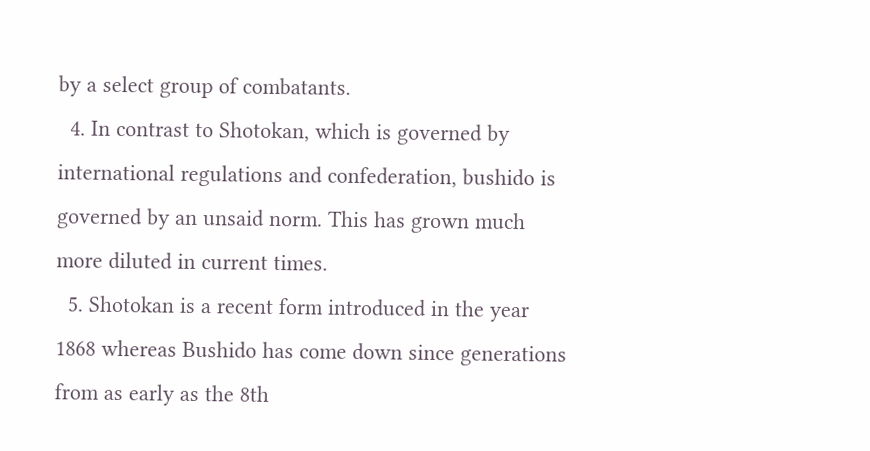by a select group of combatants.
  4. In contrast to Shotokan, which is governed by international regulations and confederation, bushido is governed by an unsaid norm. This has grown much more diluted in current times.
  5. Shotokan is a recent form introduced in the year 1868 whereas Bushido has come down since generations from as early as the 8th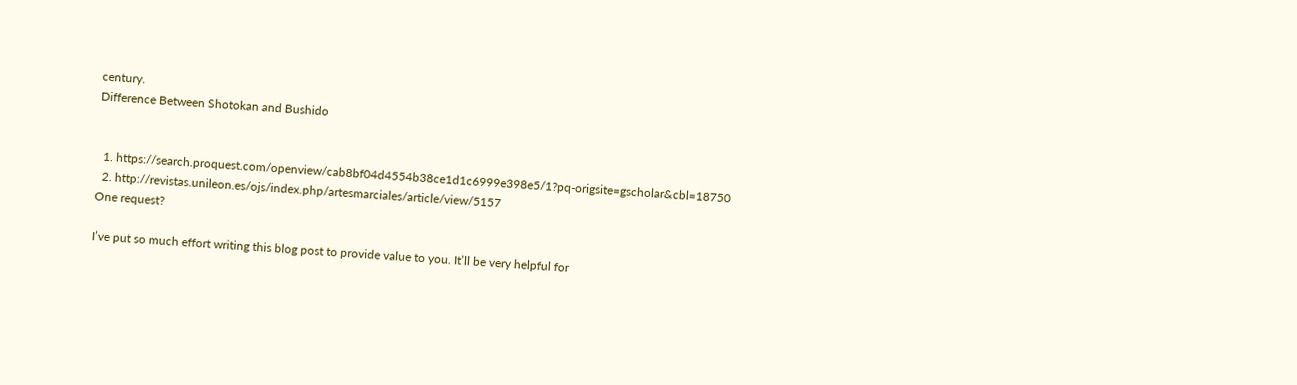century.
Difference Between Shotokan and Bushido


  1. https://search.proquest.com/openview/cab8bf04d4554b38ce1d1c6999e398e5/1?pq-origsite=gscholar&cbl=18750
  2. http://revistas.unileon.es/ojs/index.php/artesmarciales/article/view/5157
One request?

I’ve put so much effort writing this blog post to provide value to you. It’ll be very helpful for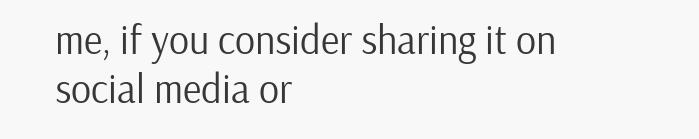me, if you consider sharing it on social media or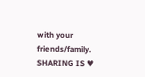with your friends/family. SHARING IS ♥